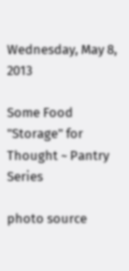Wednesday, May 8, 2013

Some Food "Storage" for Thought ~ Pantry Series

photo source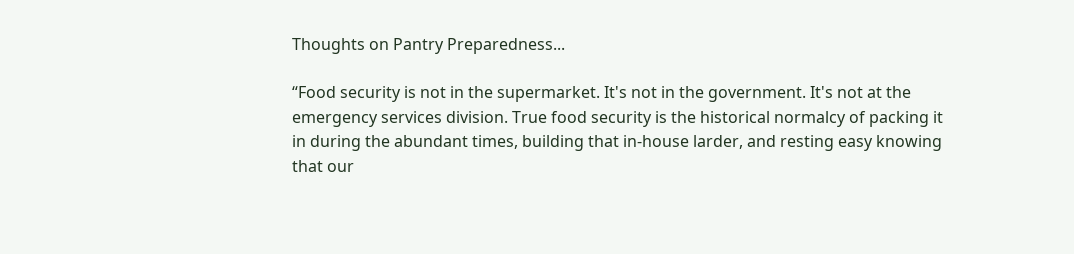Thoughts on Pantry Preparedness...

“Food security is not in the supermarket. It's not in the government. It's not at the emergency services division. True food security is the historical normalcy of packing it in during the abundant times, building that in-house larder, and resting easy knowing that our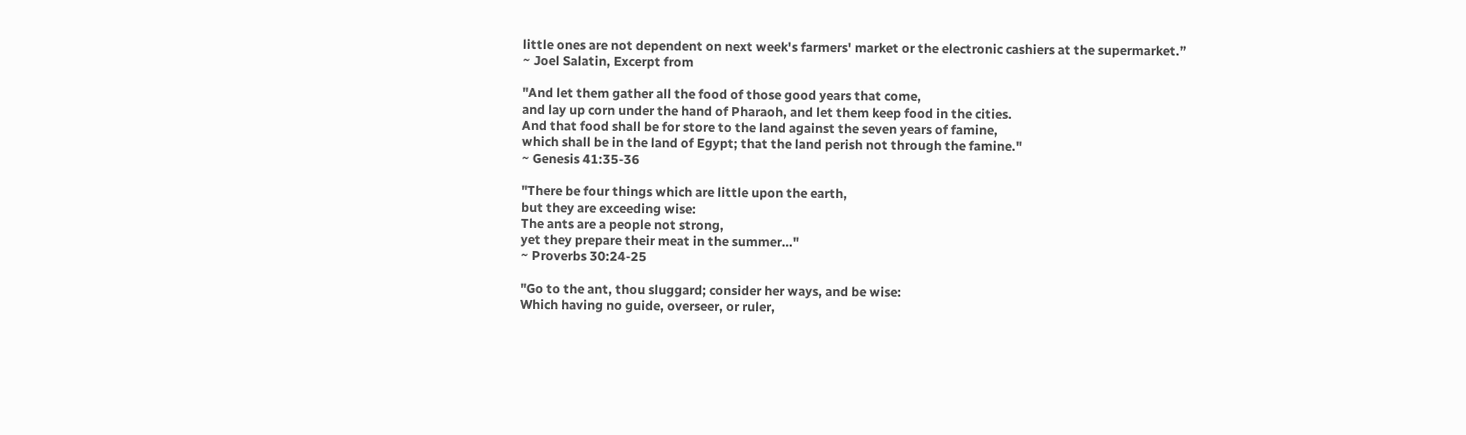little ones are not dependent on next week's farmers' market or the electronic cashiers at the supermarket.”
~ Joel Salatin, Excerpt from

"And let them gather all the food of those good years that come,
and lay up corn under the hand of Pharaoh, and let them keep food in the cities.
And that food shall be for store to the land against the seven years of famine,
which shall be in the land of Egypt; that the land perish not through the famine."
~ Genesis 41:35-36

"There be four things which are little upon the earth,
but they are exceeding wise:
The ants are a people not strong,
yet they prepare their meat in the summer…"
~ Proverbs 30:24-25

"Go to the ant, thou sluggard; consider her ways, and be wise:
Which having no guide, overseer, or ruler,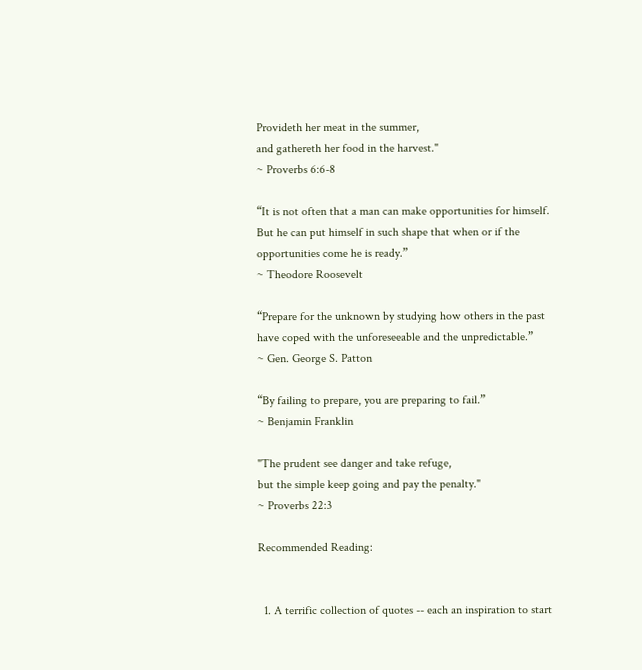Provideth her meat in the summer,
and gathereth her food in the harvest."
~ Proverbs 6:6-8

“It is not often that a man can make opportunities for himself.
But he can put himself in such shape that when or if the opportunities come he is ready.”
~ Theodore Roosevelt

“Prepare for the unknown by studying how others in the past
have coped with the unforeseeable and the unpredictable.”
~ Gen. George S. Patton

“By failing to prepare, you are preparing to fail.”
~ Benjamin Franklin

"The prudent see danger and take refuge,
but the simple keep going and pay the penalty."
~ Proverbs 22:3

Recommended Reading:


  1. A terrific collection of quotes -- each an inspiration to start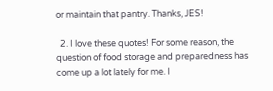or maintain that pantry. Thanks, JES!

  2. I love these quotes! For some reason, the question of food storage and preparedness has come up a lot lately for me. I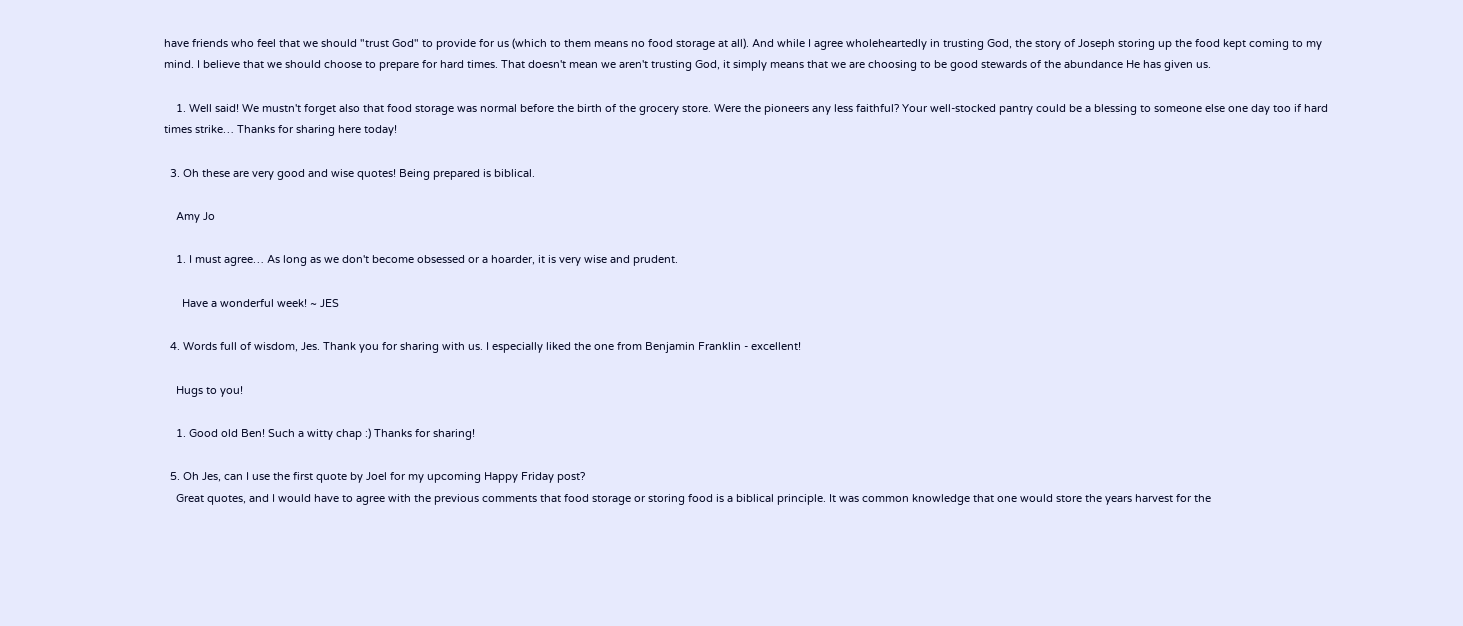have friends who feel that we should "trust God" to provide for us (which to them means no food storage at all). And while I agree wholeheartedly in trusting God, the story of Joseph storing up the food kept coming to my mind. I believe that we should choose to prepare for hard times. That doesn't mean we aren't trusting God, it simply means that we are choosing to be good stewards of the abundance He has given us.

    1. Well said! We mustn't forget also that food storage was normal before the birth of the grocery store. Were the pioneers any less faithful? Your well-stocked pantry could be a blessing to someone else one day too if hard times strike… Thanks for sharing here today!

  3. Oh these are very good and wise quotes! Being prepared is biblical.

    Amy Jo

    1. I must agree… As long as we don't become obsessed or a hoarder, it is very wise and prudent.

      Have a wonderful week! ~ JES

  4. Words full of wisdom, Jes. Thank you for sharing with us. I especially liked the one from Benjamin Franklin - excellent!

    Hugs to you!

    1. Good old Ben! Such a witty chap :) Thanks for sharing!

  5. Oh Jes, can I use the first quote by Joel for my upcoming Happy Friday post?
    Great quotes, and I would have to agree with the previous comments that food storage or storing food is a biblical principle. It was common knowledge that one would store the years harvest for the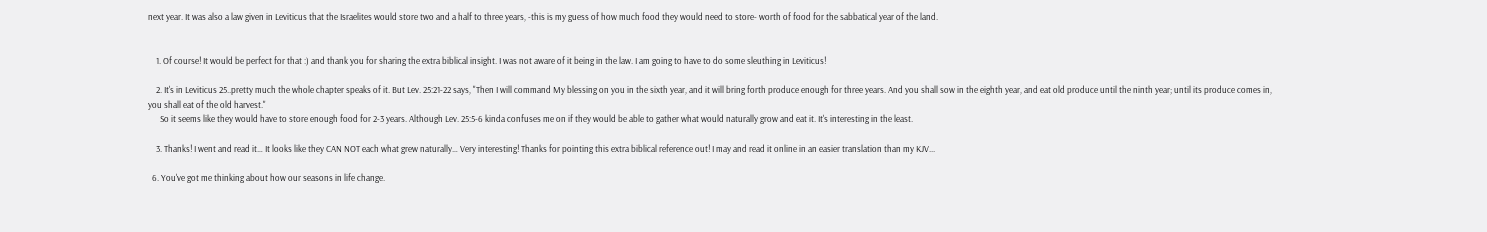next year. It was also a law given in Leviticus that the Israelites would store two and a half to three years, -this is my guess of how much food they would need to store- worth of food for the sabbatical year of the land.


    1. Of course! It would be perfect for that :) and thank you for sharing the extra biblical insight. I was not aware of it being in the law. I am going to have to do some sleuthing in Leviticus!

    2. It's in Leviticus 25..pretty much the whole chapter speaks of it. But Lev. 25:21-22 says, "Then I will command My blessing on you in the sixth year, and it will bring forth produce enough for three years. And you shall sow in the eighth year, and eat old produce until the ninth year; until its produce comes in, you shall eat of the old harvest."
      So it seems like they would have to store enough food for 2-3 years. Although Lev. 25:5-6 kinda confuses me on if they would be able to gather what would naturally grow and eat it. It's interesting in the least.

    3. Thanks! I went and read it… It looks like they CAN NOT each what grew naturally… Very interesting! Thanks for pointing this extra biblical reference out! I may and read it online in an easier translation than my KJV...

  6. You've got me thinking about how our seasons in life change.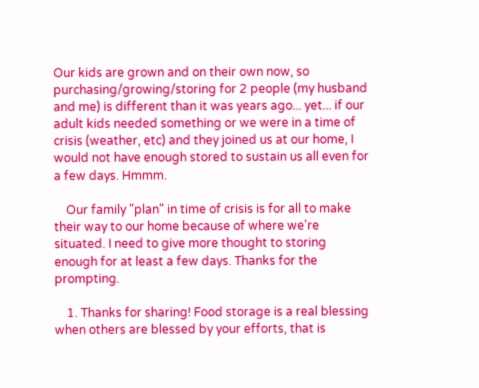Our kids are grown and on their own now, so purchasing/growing/storing for 2 people (my husband and me) is different than it was years ago... yet... if our adult kids needed something or we were in a time of crisis (weather, etc) and they joined us at our home, I would not have enough stored to sustain us all even for a few days. Hmmm.

    Our family "plan" in time of crisis is for all to make their way to our home because of where we're situated. I need to give more thought to storing enough for at least a few days. Thanks for the prompting.

    1. Thanks for sharing! Food storage is a real blessing when others are blessed by your efforts, that is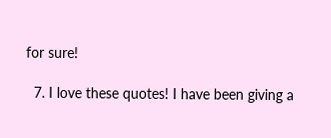for sure!

  7. I love these quotes! I have been giving a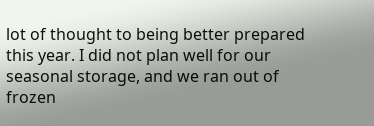lot of thought to being better prepared this year. I did not plan well for our seasonal storage, and we ran out of frozen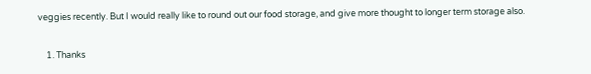veggies recently. But I would really like to round out our food storage, and give more thought to longer term storage also.

    1. Thanks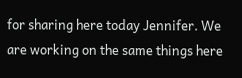for sharing here today Jennifer. We are working on the same things here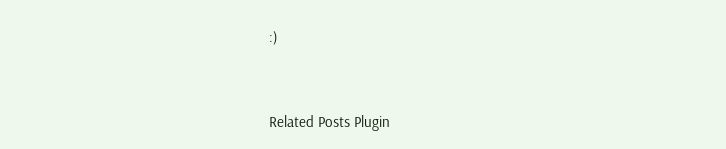:)


Related Posts Plugin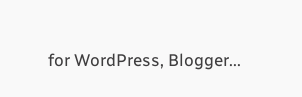for WordPress, Blogger...